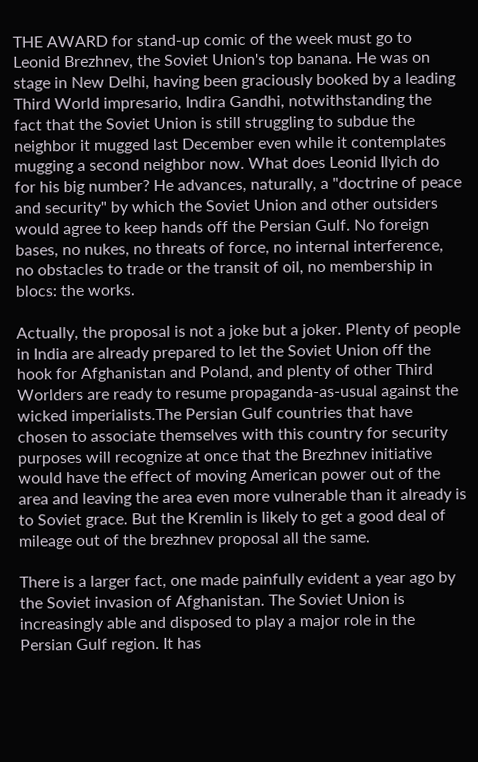THE AWARD for stand-up comic of the week must go to Leonid Brezhnev, the Soviet Union's top banana. He was on stage in New Delhi, having been graciously booked by a leading Third World impresario, Indira Gandhi, notwithstanding the fact that the Soviet Union is still struggling to subdue the neighbor it mugged last December even while it contemplates mugging a second neighbor now. What does Leonid Ilyich do for his big number? He advances, naturally, a "doctrine of peace and security" by which the Soviet Union and other outsiders would agree to keep hands off the Persian Gulf. No foreign bases, no nukes, no threats of force, no internal interference, no obstacles to trade or the transit of oil, no membership in blocs: the works.

Actually, the proposal is not a joke but a joker. Plenty of people in India are already prepared to let the Soviet Union off the hook for Afghanistan and Poland, and plenty of other Third Worlders are ready to resume propaganda-as-usual against the wicked imperialists.The Persian Gulf countries that have chosen to associate themselves with this country for security purposes will recognize at once that the Brezhnev initiative would have the effect of moving American power out of the area and leaving the area even more vulnerable than it already is to Soviet grace. But the Kremlin is likely to get a good deal of mileage out of the brezhnev proposal all the same.

There is a larger fact, one made painfully evident a year ago by the Soviet invasion of Afghanistan. The Soviet Union is increasingly able and disposed to play a major role in the Persian Gulf region. It has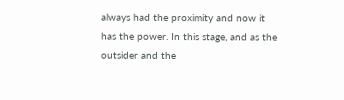always had the proximity and now it has the power. In this stage, and as the outsider and the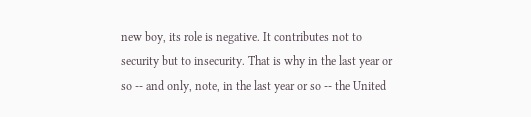new boy, its role is negative. It contributes not to security but to insecurity. That is why in the last year or so -- and only, note, in the last year or so -- the United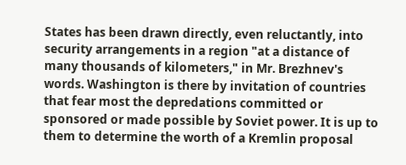States has been drawn directly, even reluctantly, into security arrangements in a region "at a distance of many thousands of kilometers," in Mr. Brezhnev's words. Washington is there by invitation of countries that fear most the depredations committed or sponsored or made possible by Soviet power. It is up to them to determine the worth of a Kremlin proposal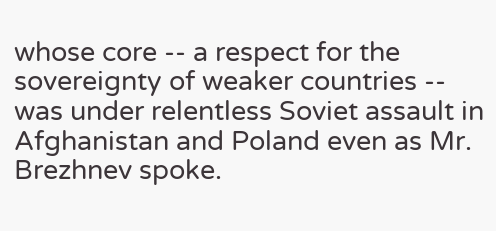whose core -- a respect for the sovereignty of weaker countries -- was under relentless Soviet assault in Afghanistan and Poland even as Mr. Brezhnev spoke.